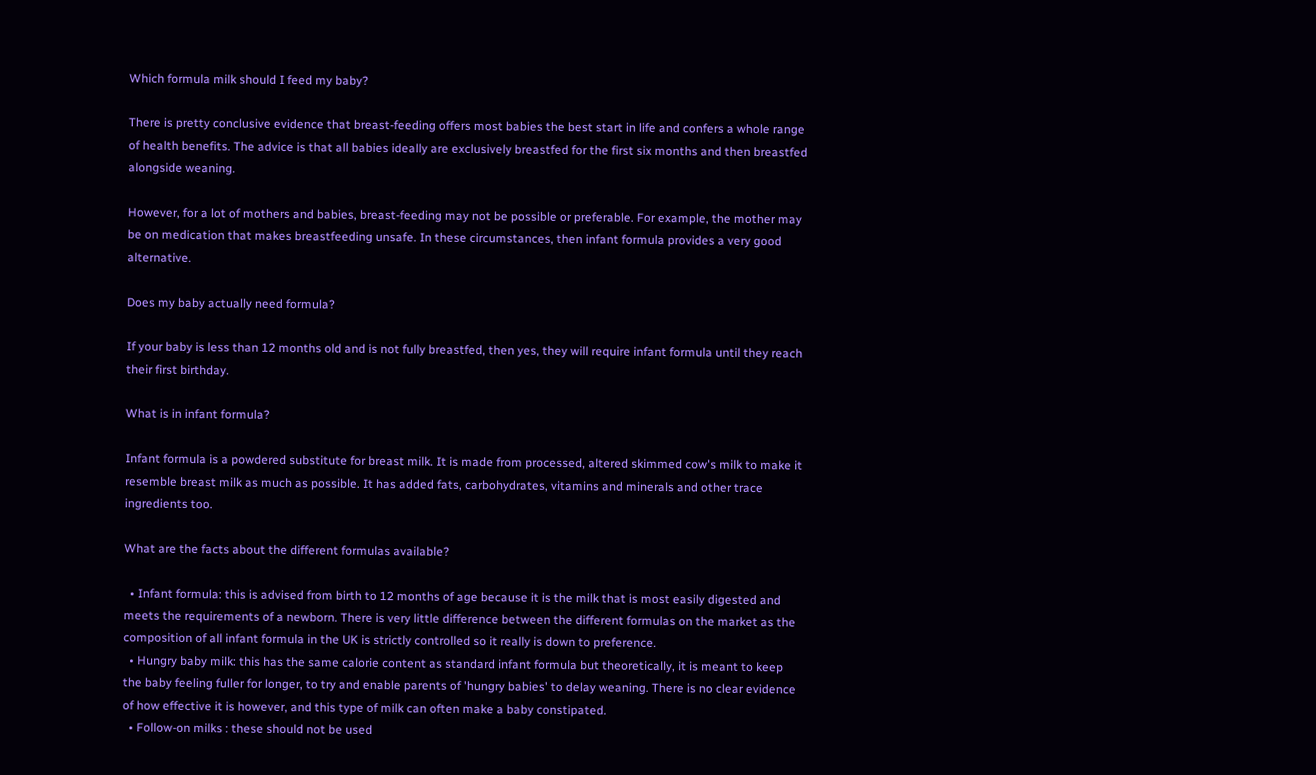Which formula milk should I feed my baby?

There is pretty conclusive evidence that breast-feeding offers most babies the best start in life and confers a whole range of health benefits. The advice is that all babies ideally are exclusively breastfed for the first six months and then breastfed alongside weaning.

However, for a lot of mothers and babies, breast-feeding may not be possible or preferable. For example, the mother may be on medication that makes breastfeeding unsafe. In these circumstances, then infant formula provides a very good alternative.

Does my baby actually need formula?

If your baby is less than 12 months old and is not fully breastfed, then yes, they will require infant formula until they reach their first birthday.

What is in infant formula?

Infant formula is a powdered substitute for breast milk. It is made from processed, altered skimmed cow's milk to make it resemble breast milk as much as possible. It has added fats, carbohydrates, vitamins and minerals and other trace ingredients too.

What are the facts about the different formulas available?

  • Infant formula: this is advised from birth to 12 months of age because it is the milk that is most easily digested and meets the requirements of a newborn. There is very little difference between the different formulas on the market as the composition of all infant formula in the UK is strictly controlled so it really is down to preference.
  • Hungry baby milk: this has the same calorie content as standard infant formula but theoretically, it is meant to keep the baby feeling fuller for longer, to try and enable parents of 'hungry babies' to delay weaning. There is no clear evidence of how effective it is however, and this type of milk can often make a baby constipated.
  • Follow-on milks : these should not be used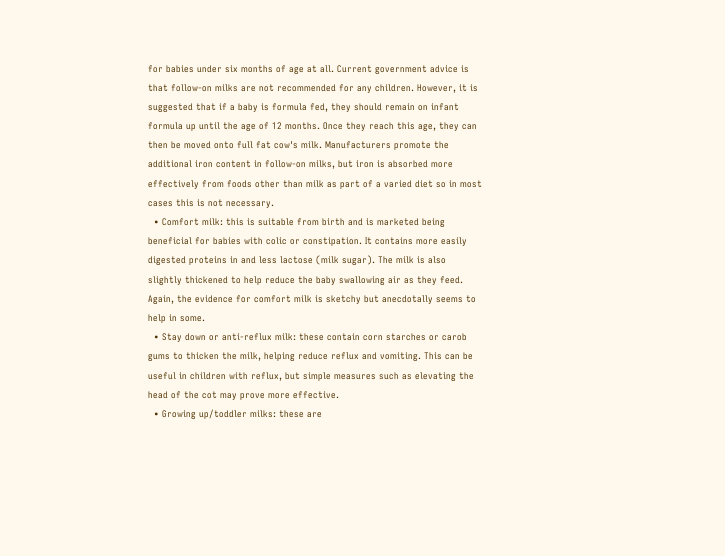for babies under six months of age at all. Current government advice is that follow-on milks are not recommended for any children. However, it is suggested that if a baby is formula fed, they should remain on infant formula up until the age of 12 months. Once they reach this age, they can then be moved onto full fat cow's milk. Manufacturers promote the additional iron content in follow-on milks, but iron is absorbed more effectively from foods other than milk as part of a varied diet so in most cases this is not necessary.
  • Comfort milk: this is suitable from birth and is marketed being beneficial for babies with colic or constipation. It contains more easily digested proteins in and less lactose (milk sugar). The milk is also slightly thickened to help reduce the baby swallowing air as they feed. Again, the evidence for comfort milk is sketchy but anecdotally seems to help in some.
  • Stay down or anti-reflux milk: these contain corn starches or carob gums to thicken the milk, helping reduce reflux and vomiting. This can be useful in children with reflux, but simple measures such as elevating the head of the cot may prove more effective.
  • Growing up/toddler milks: these are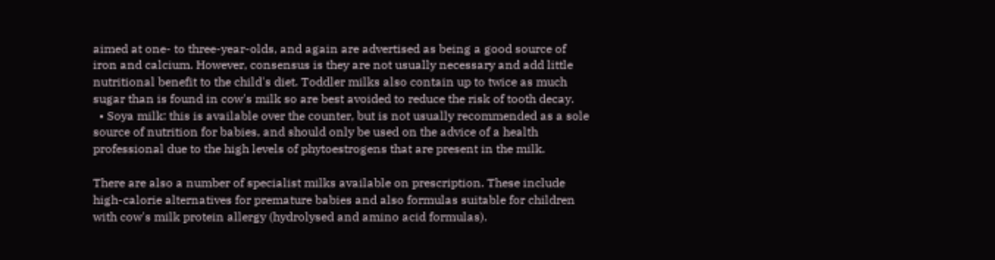aimed at one- to three-year-olds, and again are advertised as being a good source of iron and calcium. However, consensus is they are not usually necessary and add little nutritional benefit to the child's diet. Toddler milks also contain up to twice as much sugar than is found in cow's milk so are best avoided to reduce the risk of tooth decay.
  • Soya milk: this is available over the counter, but is not usually recommended as a sole source of nutrition for babies, and should only be used on the advice of a health professional due to the high levels of phytoestrogens that are present in the milk.

There are also a number of specialist milks available on prescription. These include high-calorie alternatives for premature babies and also formulas suitable for children with cow's milk protein allergy (hydrolysed and amino acid formulas).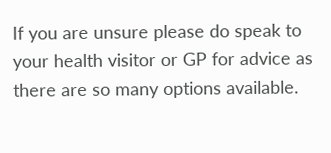If you are unsure please do speak to your health visitor or GP for advice as there are so many options available.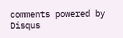comments powered by Disqus